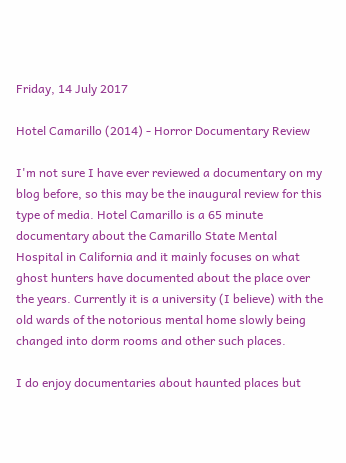Friday, 14 July 2017

Hotel Camarillo (2014) - Horror Documentary Review

I'm not sure I have ever reviewed a documentary on my blog before, so this may be the inaugural review for this type of media. Hotel Camarillo is a 65 minute documentary about the Camarillo State Mental Hospital in California and it mainly focuses on what ghost hunters have documented about the place over the years. Currently it is a university (I believe) with the old wards of the notorious mental home slowly being changed into dorm rooms and other such places.

I do enjoy documentaries about haunted places but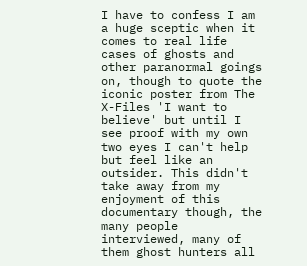I have to confess I am a huge sceptic when it comes to real life cases of ghosts and other paranormal goings on, though to quote the iconic poster from The X-Files 'I want to believe' but until I see proof with my own two eyes I can't help but feel like an outsider. This didn't take away from my enjoyment of this documentary though, the many people interviewed, many of them ghost hunters all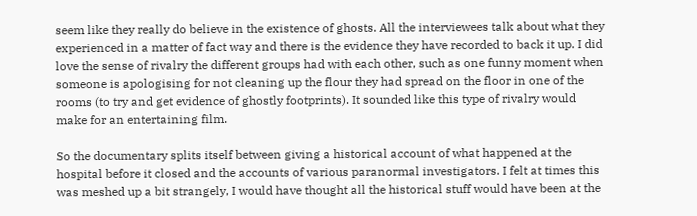seem like they really do believe in the existence of ghosts. All the interviewees talk about what they experienced in a matter of fact way and there is the evidence they have recorded to back it up. I did love the sense of rivalry the different groups had with each other, such as one funny moment when someone is apologising for not cleaning up the flour they had spread on the floor in one of the rooms (to try and get evidence of ghostly footprints). It sounded like this type of rivalry would make for an entertaining film.

So the documentary splits itself between giving a historical account of what happened at the hospital before it closed and the accounts of various paranormal investigators. I felt at times this was meshed up a bit strangely, I would have thought all the historical stuff would have been at the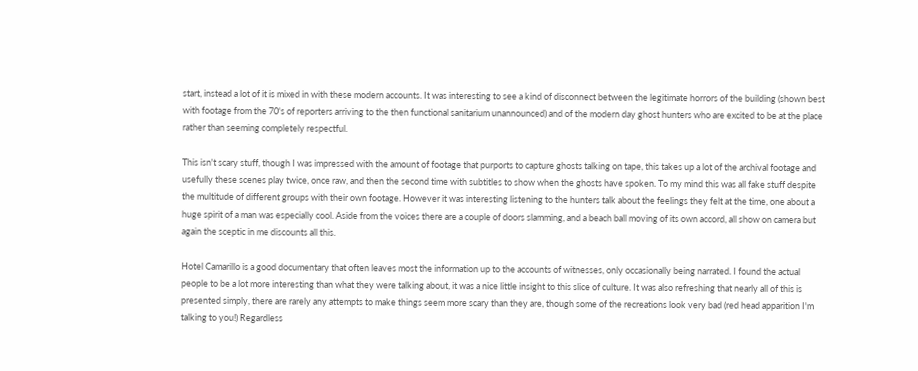start, instead a lot of it is mixed in with these modern accounts. It was interesting to see a kind of disconnect between the legitimate horrors of the building (shown best with footage from the 70's of reporters arriving to the then functional sanitarium unannounced) and of the modern day ghost hunters who are excited to be at the place rather than seeming completely respectful.

This isn't scary stuff, though I was impressed with the amount of footage that purports to capture ghosts talking on tape, this takes up a lot of the archival footage and usefully these scenes play twice, once raw, and then the second time with subtitles to show when the ghosts have spoken. To my mind this was all fake stuff despite the multitude of different groups with their own footage. However it was interesting listening to the hunters talk about the feelings they felt at the time, one about a huge spirit of a man was especially cool. Aside from the voices there are a couple of doors slamming, and a beach ball moving of its own accord, all show on camera but again the sceptic in me discounts all this.

Hotel Camarillo is a good documentary that often leaves most the information up to the accounts of witnesses, only occasionally being narrated. I found the actual people to be a lot more interesting than what they were talking about, it was a nice little insight to this slice of culture. It was also refreshing that nearly all of this is presented simply, there are rarely any attempts to make things seem more scary than they are, though some of the recreations look very bad (red head apparition I'm talking to you!) Regardless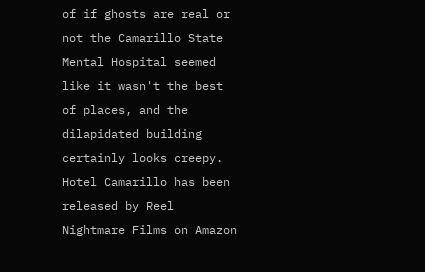of if ghosts are real or not the Camarillo State Mental Hospital seemed like it wasn't the best of places, and the dilapidated building certainly looks creepy. Hotel Camarillo has been released by Reel Nightmare Films on Amazon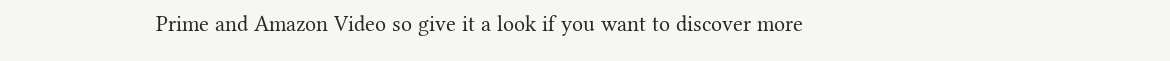Prime and Amazon Video so give it a look if you want to discover more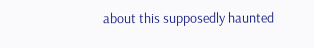about this supposedly haunted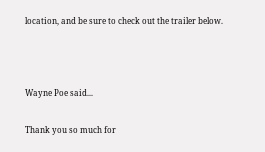location, and be sure to check out the trailer below.



Wayne Poe said...

Thank you so much for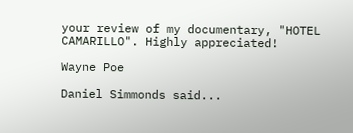your review of my documentary, "HOTEL CAMARILLO". Highly appreciated!

Wayne Poe

Daniel Simmonds said...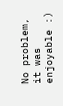No problem, it was enjoyable :)